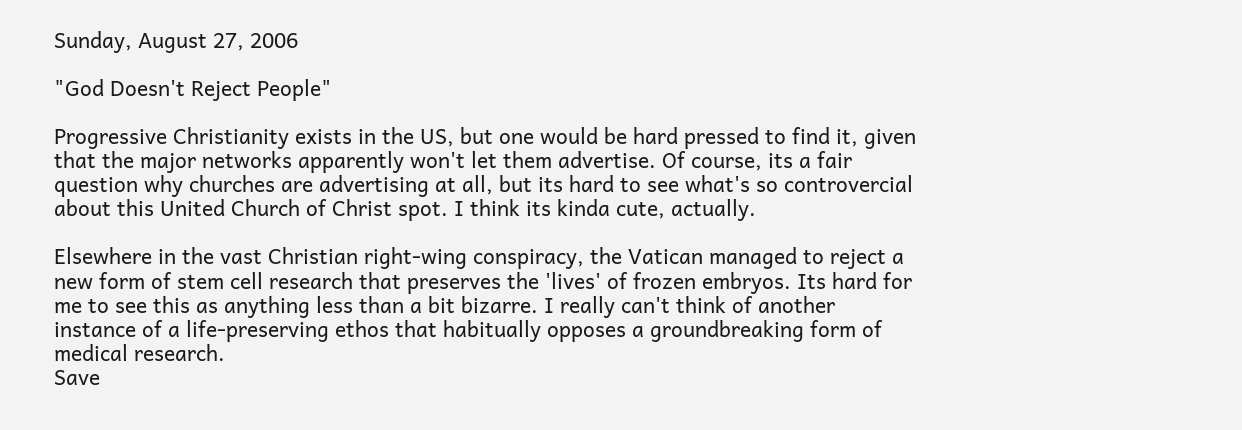Sunday, August 27, 2006

"God Doesn't Reject People"

Progressive Christianity exists in the US, but one would be hard pressed to find it, given that the major networks apparently won't let them advertise. Of course, its a fair question why churches are advertising at all, but its hard to see what's so controvercial about this United Church of Christ spot. I think its kinda cute, actually.

Elsewhere in the vast Christian right-wing conspiracy, the Vatican managed to reject a new form of stem cell research that preserves the 'lives' of frozen embryos. Its hard for me to see this as anything less than a bit bizarre. I really can't think of another instance of a life-preserving ethos that habitually opposes a groundbreaking form of medical research.
Save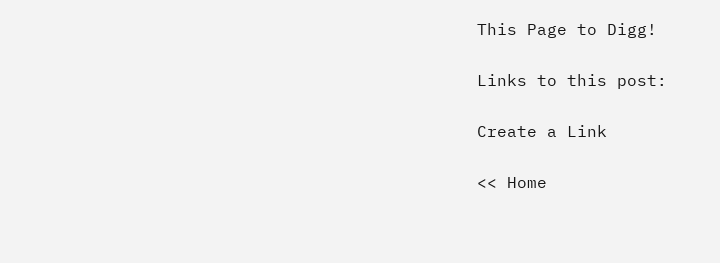This Page to Digg!

Links to this post:

Create a Link

<< Home